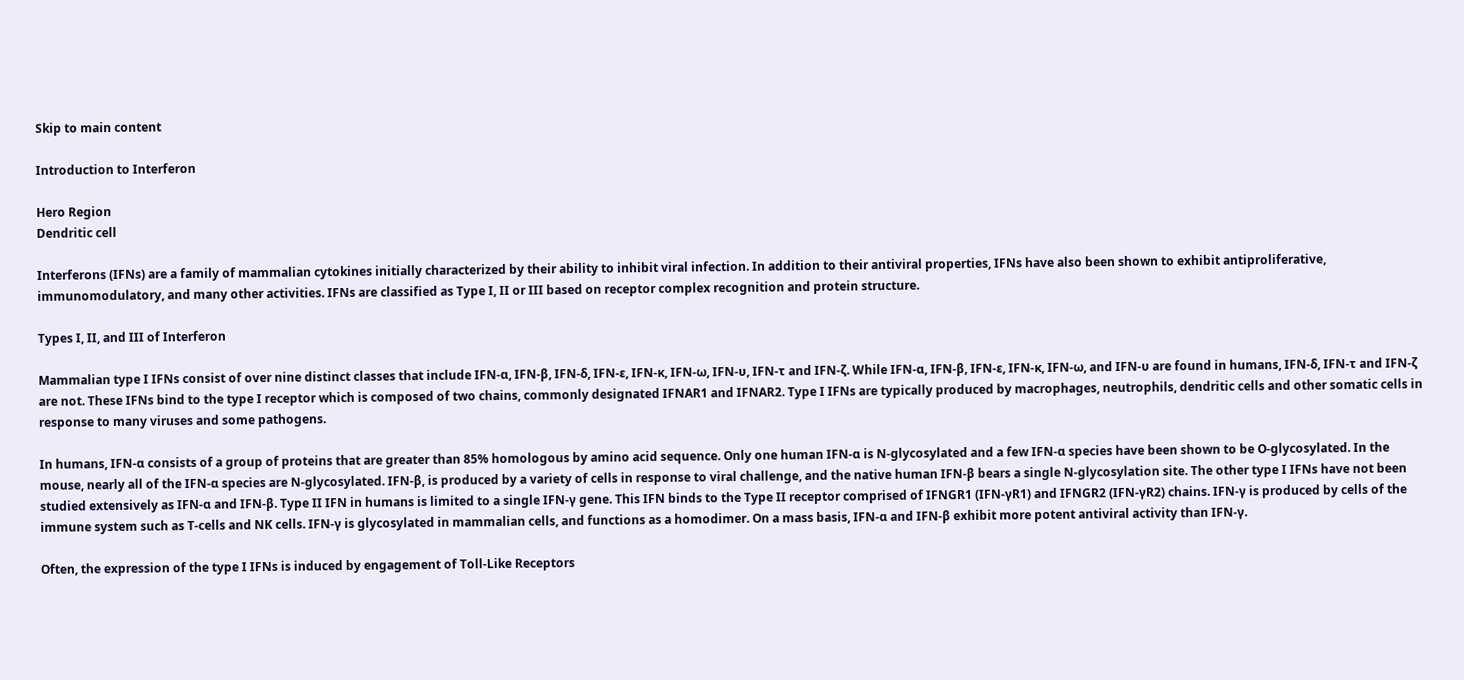Skip to main content

Introduction to Interferon

Hero Region
Dendritic cell

Interferons (IFNs) are a family of mammalian cytokines initially characterized by their ability to inhibit viral infection. In addition to their antiviral properties, IFNs have also been shown to exhibit antiproliferative, immunomodulatory, and many other activities. IFNs are classified as Type I, II or III based on receptor complex recognition and protein structure.

Types I, II, and III of Interferon

Mammalian type I IFNs consist of over nine distinct classes that include IFN-α, IFN-β, IFN-δ, IFN-ε, IFN-κ, IFN-ω, IFN-υ, IFN-τ and IFN-ζ. While IFN-α, IFN-β, IFN-ε, IFN-κ, IFN-ω, and IFN-υ are found in humans, IFN-δ, IFN-τ and IFN-ζ are not. These IFNs bind to the type I receptor which is composed of two chains, commonly designated IFNAR1 and IFNAR2. Type I IFNs are typically produced by macrophages, neutrophils, dendritic cells and other somatic cells in response to many viruses and some pathogens.

In humans, IFN-α consists of a group of proteins that are greater than 85% homologous by amino acid sequence. Only one human IFN-α is N-glycosylated and a few IFN-α species have been shown to be O-glycosylated. In the mouse, nearly all of the IFN-α species are N-glycosylated. IFN-β, is produced by a variety of cells in response to viral challenge, and the native human IFN-β bears a single N-glycosylation site. The other type I IFNs have not been studied extensively as IFN-α and IFN-β. Type II IFN in humans is limited to a single IFN-γ gene. This IFN binds to the Type II receptor comprised of IFNGR1 (IFN-γR1) and IFNGR2 (IFN-γR2) chains. IFN-γ is produced by cells of the immune system such as T-cells and NK cells. IFN-γ is glycosylated in mammalian cells, and functions as a homodimer. On a mass basis, IFN-α and IFN-β exhibit more potent antiviral activity than IFN-γ.

Often, the expression of the type I IFNs is induced by engagement of Toll-Like Receptors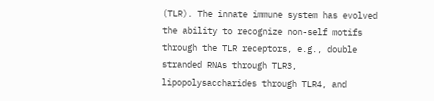(TLR). The innate immune system has evolved the ability to recognize non-self motifs through the TLR receptors, e.g., double stranded RNAs through TLR3, lipopolysaccharides through TLR4, and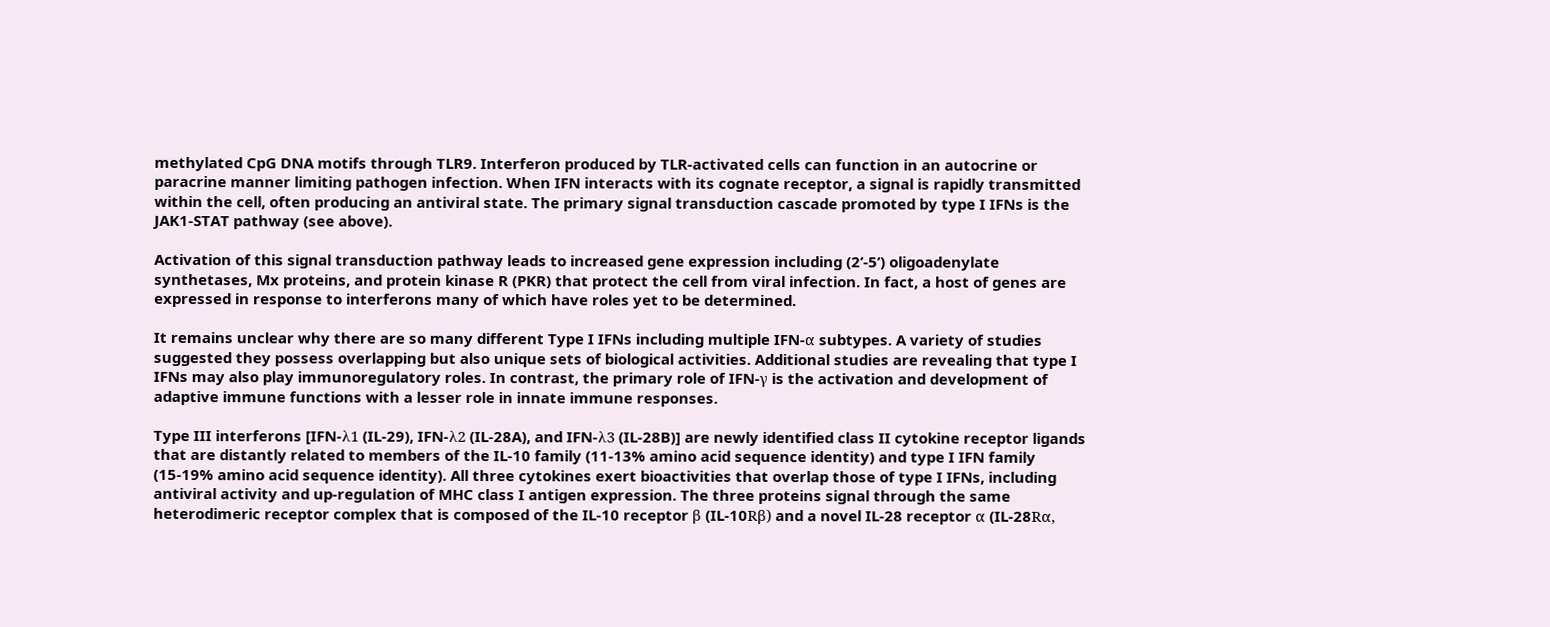methylated CpG DNA motifs through TLR9. Interferon produced by TLR-activated cells can function in an autocrine or paracrine manner limiting pathogen infection. When IFN interacts with its cognate receptor, a signal is rapidly transmitted within the cell, often producing an antiviral state. The primary signal transduction cascade promoted by type I IFNs is the JAK1-STAT pathway (see above).

Activation of this signal transduction pathway leads to increased gene expression including (2’-5’) oligoadenylate synthetases, Mx proteins, and protein kinase R (PKR) that protect the cell from viral infection. In fact, a host of genes are expressed in response to interferons many of which have roles yet to be determined.

It remains unclear why there are so many different Type I IFNs including multiple IFN-α subtypes. A variety of studies suggested they possess overlapping but also unique sets of biological activities. Additional studies are revealing that type I IFNs may also play immunoregulatory roles. In contrast, the primary role of IFN-γ is the activation and development of adaptive immune functions with a lesser role in innate immune responses.

Type III interferons [IFN-λ1 (IL-29), IFN-λ2 (IL-28A), and IFN-λ3 (IL-28B)] are newly identified class II cytokine receptor ligands that are distantly related to members of the IL-10 family (11-13% amino acid sequence identity) and type I IFN family (15-19% amino acid sequence identity). All three cytokines exert bioactivities that overlap those of type I IFNs, including antiviral activity and up-regulation of MHC class I antigen expression. The three proteins signal through the same heterodimeric receptor complex that is composed of the IL-10 receptor β (IL-10Rβ) and a novel IL-28 receptor α (IL-28Rα,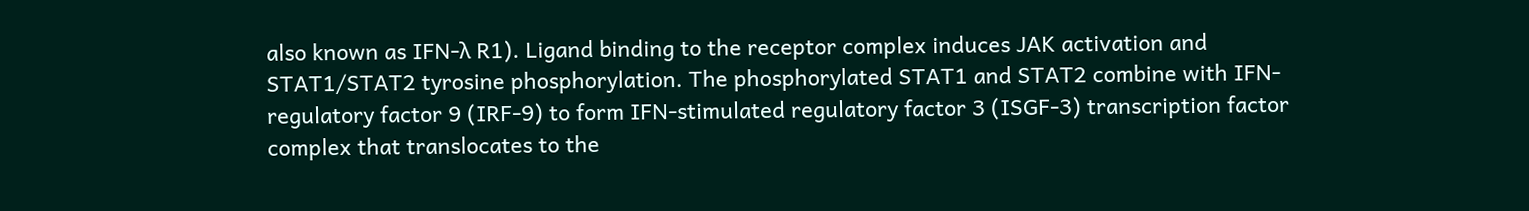also known as IFN-λ R1). Ligand binding to the receptor complex induces JAK activation and STAT1/STAT2 tyrosine phosphorylation. The phosphorylated STAT1 and STAT2 combine with IFN-regulatory factor 9 (IRF-9) to form IFN-stimulated regulatory factor 3 (ISGF-3) transcription factor complex that translocates to the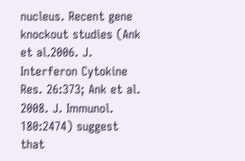nucleus. Recent gene knockout studies (Ank et al.2006. J. Interferon Cytokine Res. 26:373; Ank et al. 2008. J. Immunol. 180:2474) suggest that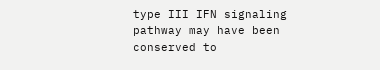type III IFN signaling pathway may have been conserved to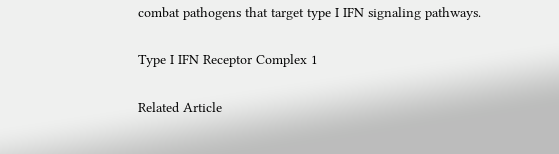combat pathogens that target type I IFN signaling pathways.

Type I IFN Receptor Complex 1

Related Article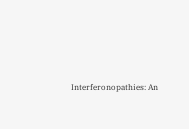Interferonopathies: An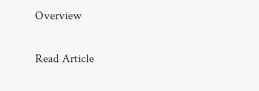Overview

Read Article